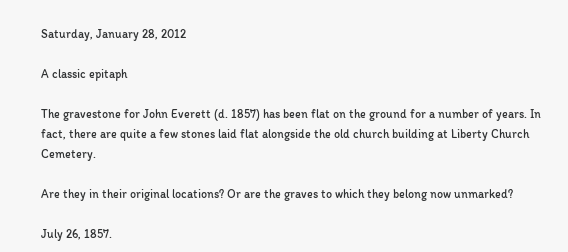Saturday, January 28, 2012

A classic epitaph

The gravestone for John Everett (d. 1857) has been flat on the ground for a number of years. In fact, there are quite a few stones laid flat alongside the old church building at Liberty Church Cemetery.

Are they in their original locations? Or are the graves to which they belong now unmarked?

July 26, 1857.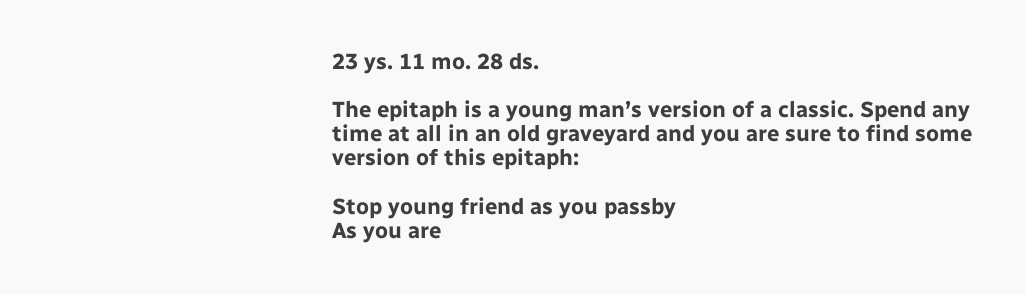23 ys. 11 mo. 28 ds.

The epitaph is a young man’s version of a classic. Spend any time at all in an old graveyard and you are sure to find some version of this epitaph:

Stop young friend as you passby
As you are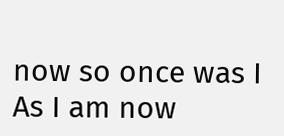now so once was I
As I am now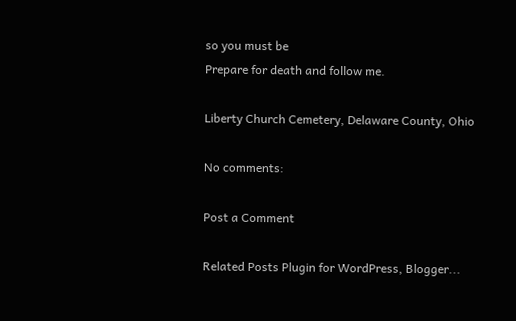so you must be
Prepare for death and follow me.

Liberty Church Cemetery, Delaware County, Ohio

No comments:

Post a Comment

Related Posts Plugin for WordPress, Blogger...